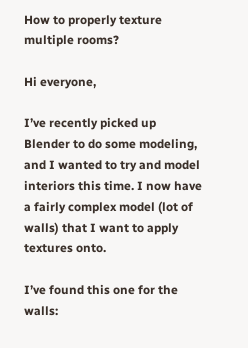How to properly texture multiple rooms?

Hi everyone,

I’ve recently picked up Blender to do some modeling, and I wanted to try and model interiors this time. I now have a fairly complex model (lot of walls) that I want to apply textures onto.

I’ve found this one for the walls: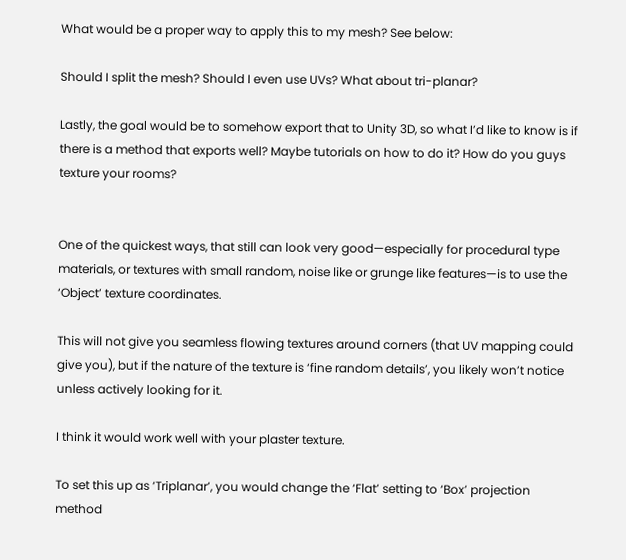What would be a proper way to apply this to my mesh? See below:

Should I split the mesh? Should I even use UVs? What about tri-planar?

Lastly, the goal would be to somehow export that to Unity 3D, so what I’d like to know is if there is a method that exports well? Maybe tutorials on how to do it? How do you guys texture your rooms?


One of the quickest ways, that still can look very good—especially for procedural type materials, or textures with small random, noise like or grunge like features—is to use the ‘Object’ texture coordinates.

This will not give you seamless flowing textures around corners (that UV mapping could give you), but if the nature of the texture is ‘fine random details’, you likely won’t notice unless actively looking for it.

I think it would work well with your plaster texture.

To set this up as ‘Triplanar’, you would change the ‘Flat’ setting to ‘Box’ projection method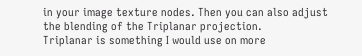in your image texture nodes. Then you can also adjust the blending of the Triplanar projection.
Triplanar is something I would use on more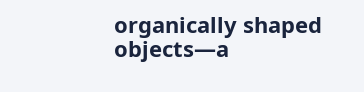organically shaped objects—a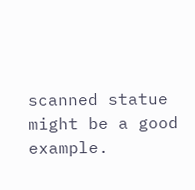scanned statue might be a good example.